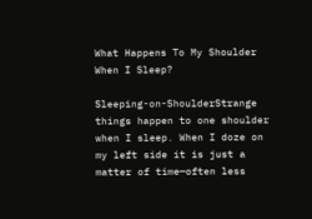What Happens To My Shoulder When I Sleep?

Sleeping-on-ShoulderStrange things happen to one shoulder when I sleep. When I doze on my left side it is just a matter of time—often less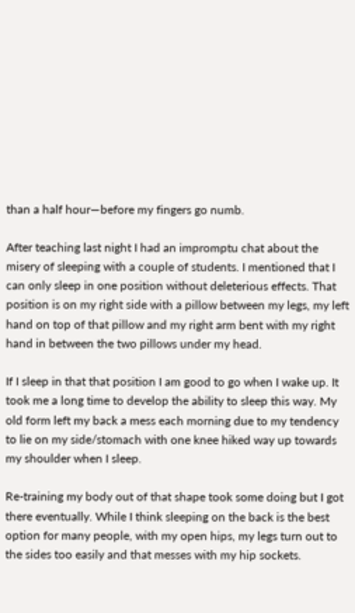than a half hour—before my fingers go numb.

After teaching last night I had an impromptu chat about the misery of sleeping with a couple of students. I mentioned that I can only sleep in one position without deleterious effects. That position is on my right side with a pillow between my legs, my left hand on top of that pillow and my right arm bent with my right hand in between the two pillows under my head.

If I sleep in that that position I am good to go when I wake up. It took me a long time to develop the ability to sleep this way. My old form left my back a mess each morning due to my tendency to lie on my side/stomach with one knee hiked way up towards my shoulder when I sleep.

Re-training my body out of that shape took some doing but I got there eventually. While I think sleeping on the back is the best option for many people, with my open hips, my legs turn out to the sides too easily and that messes with my hip sockets.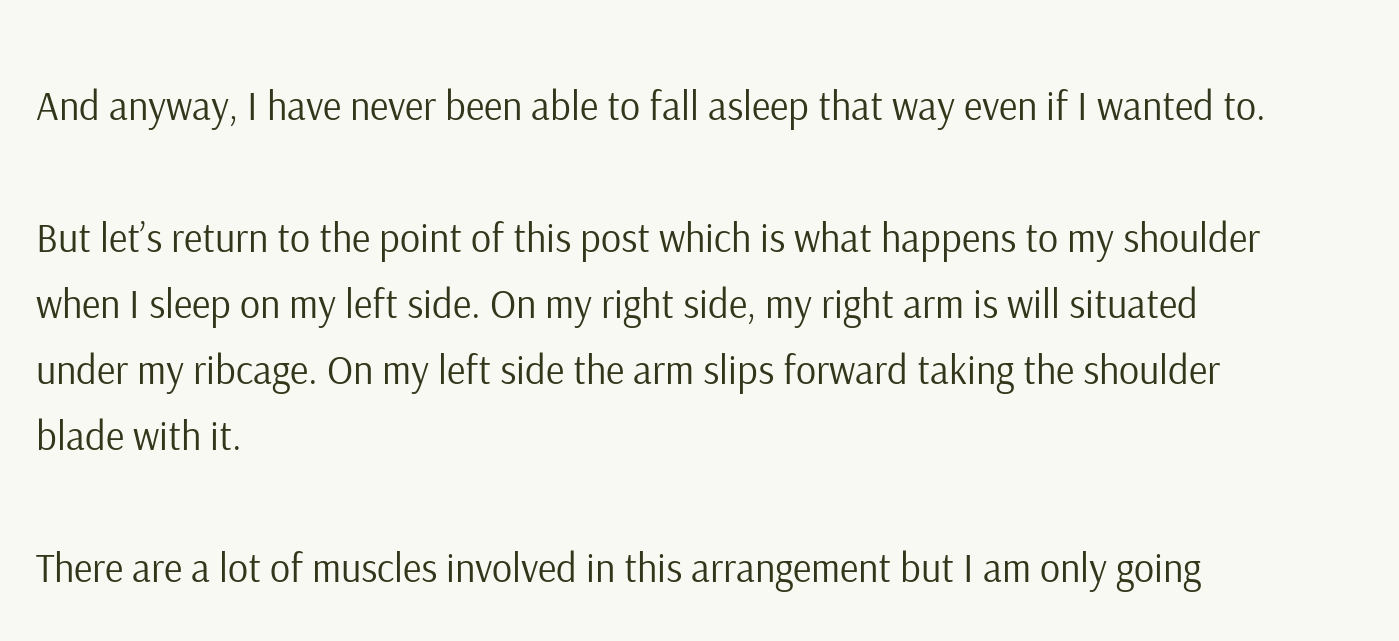And anyway, I have never been able to fall asleep that way even if I wanted to.

But let’s return to the point of this post which is what happens to my shoulder when I sleep on my left side. On my right side, my right arm is will situated under my ribcage. On my left side the arm slips forward taking the shoulder blade with it.

There are a lot of muscles involved in this arrangement but I am only going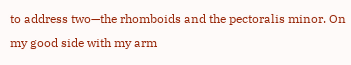to address two—the rhomboids and the pectoralis minor. On my good side with my arm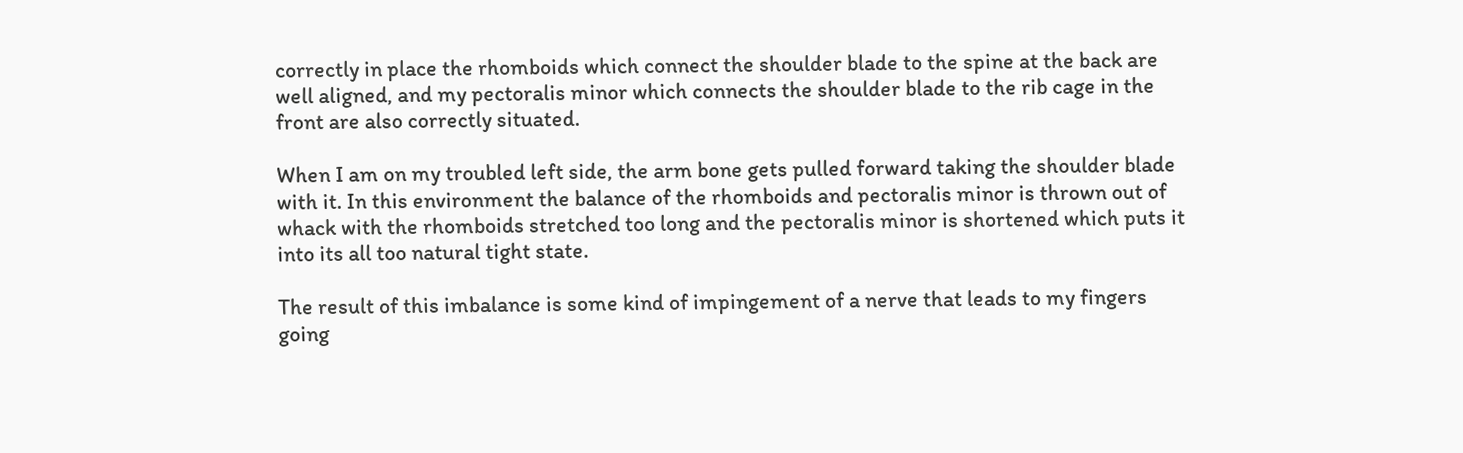correctly in place the rhomboids which connect the shoulder blade to the spine at the back are well aligned, and my pectoralis minor which connects the shoulder blade to the rib cage in the front are also correctly situated.

When I am on my troubled left side, the arm bone gets pulled forward taking the shoulder blade with it. In this environment the balance of the rhomboids and pectoralis minor is thrown out of whack with the rhomboids stretched too long and the pectoralis minor is shortened which puts it into its all too natural tight state.

The result of this imbalance is some kind of impingement of a nerve that leads to my fingers going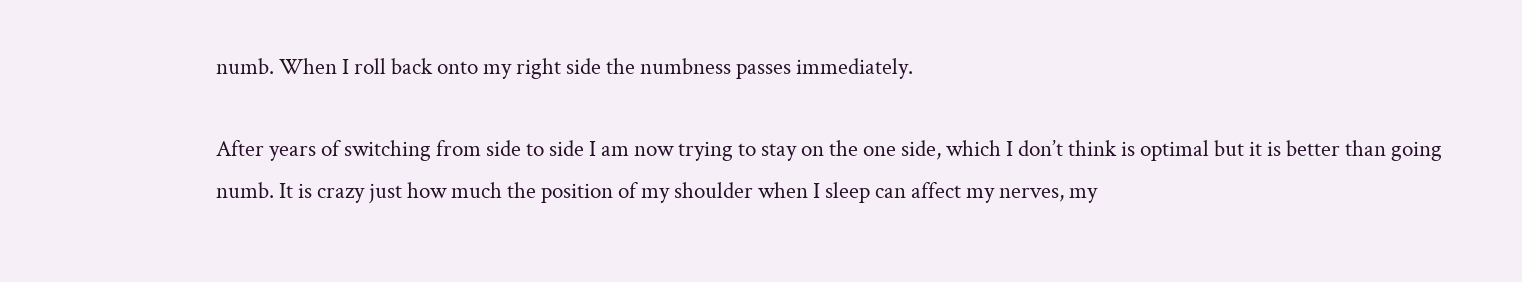numb. When I roll back onto my right side the numbness passes immediately.

After years of switching from side to side I am now trying to stay on the one side, which I don’t think is optimal but it is better than going numb. It is crazy just how much the position of my shoulder when I sleep can affect my nerves, my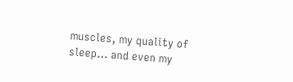muscles, my quality of sleep… and even my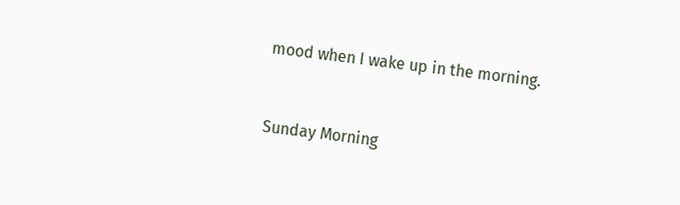mood when I wake up in the morning.


Sunday Morning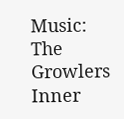Music: The Growlers
Inner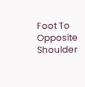Foot To Opposite Shoulder